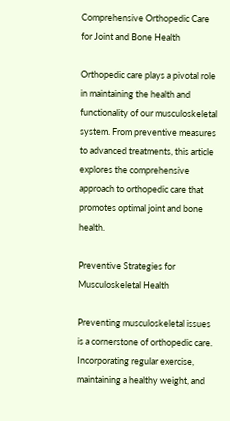Comprehensive Orthopedic Care for Joint and Bone Health

Orthopedic care plays a pivotal role in maintaining the health and functionality of our musculoskeletal system. From preventive measures to advanced treatments, this article explores the comprehensive approach to orthopedic care that promotes optimal joint and bone health.

Preventive Strategies for Musculoskeletal Health

Preventing musculoskeletal issues is a cornerstone of orthopedic care. Incorporating regular exercise, maintaining a healthy weight, and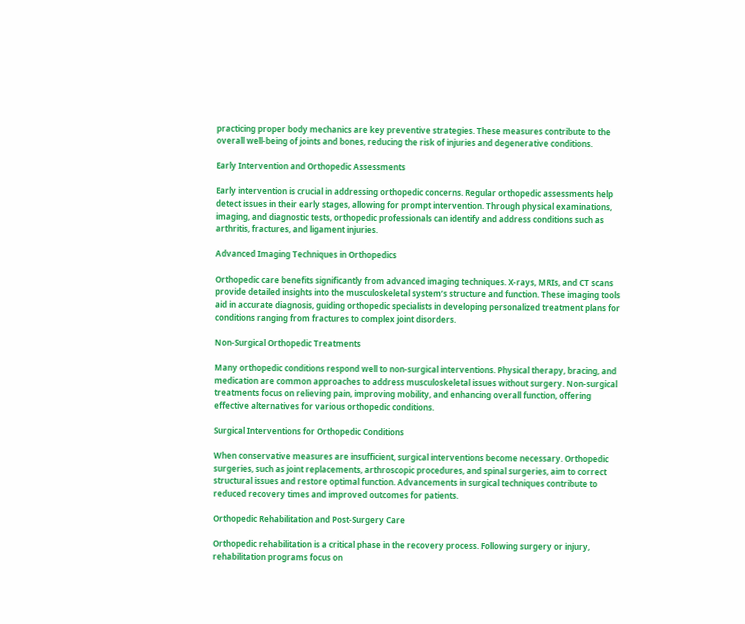practicing proper body mechanics are key preventive strategies. These measures contribute to the overall well-being of joints and bones, reducing the risk of injuries and degenerative conditions.

Early Intervention and Orthopedic Assessments

Early intervention is crucial in addressing orthopedic concerns. Regular orthopedic assessments help detect issues in their early stages, allowing for prompt intervention. Through physical examinations, imaging, and diagnostic tests, orthopedic professionals can identify and address conditions such as arthritis, fractures, and ligament injuries.

Advanced Imaging Techniques in Orthopedics

Orthopedic care benefits significantly from advanced imaging techniques. X-rays, MRIs, and CT scans provide detailed insights into the musculoskeletal system’s structure and function. These imaging tools aid in accurate diagnosis, guiding orthopedic specialists in developing personalized treatment plans for conditions ranging from fractures to complex joint disorders.

Non-Surgical Orthopedic Treatments

Many orthopedic conditions respond well to non-surgical interventions. Physical therapy, bracing, and medication are common approaches to address musculoskeletal issues without surgery. Non-surgical treatments focus on relieving pain, improving mobility, and enhancing overall function, offering effective alternatives for various orthopedic conditions.

Surgical Interventions for Orthopedic Conditions

When conservative measures are insufficient, surgical interventions become necessary. Orthopedic surgeries, such as joint replacements, arthroscopic procedures, and spinal surgeries, aim to correct structural issues and restore optimal function. Advancements in surgical techniques contribute to reduced recovery times and improved outcomes for patients.

Orthopedic Rehabilitation and Post-Surgery Care

Orthopedic rehabilitation is a critical phase in the recovery process. Following surgery or injury, rehabilitation programs focus on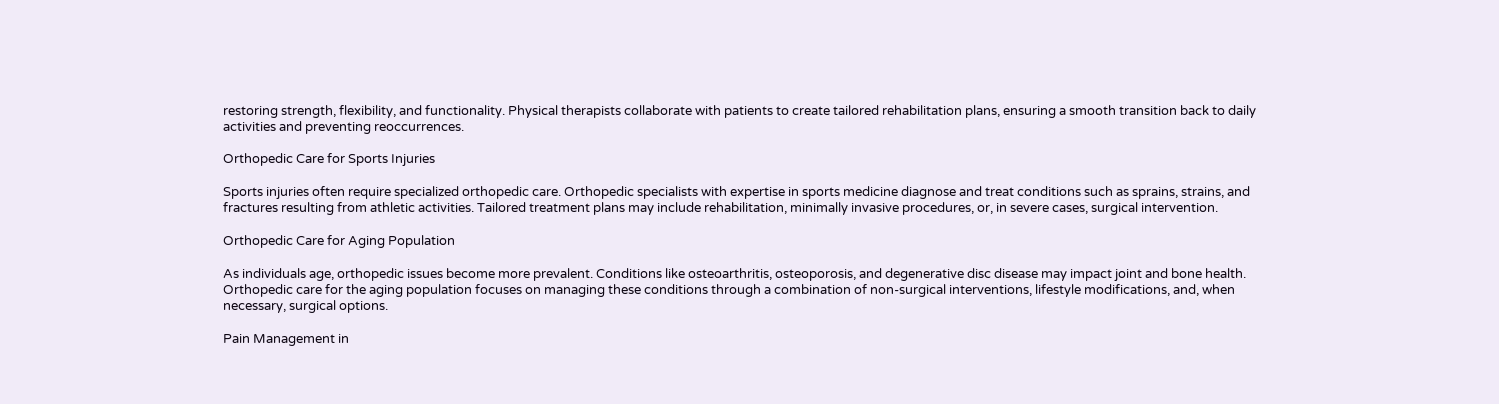restoring strength, flexibility, and functionality. Physical therapists collaborate with patients to create tailored rehabilitation plans, ensuring a smooth transition back to daily activities and preventing reoccurrences.

Orthopedic Care for Sports Injuries

Sports injuries often require specialized orthopedic care. Orthopedic specialists with expertise in sports medicine diagnose and treat conditions such as sprains, strains, and fractures resulting from athletic activities. Tailored treatment plans may include rehabilitation, minimally invasive procedures, or, in severe cases, surgical intervention.

Orthopedic Care for Aging Population

As individuals age, orthopedic issues become more prevalent. Conditions like osteoarthritis, osteoporosis, and degenerative disc disease may impact joint and bone health. Orthopedic care for the aging population focuses on managing these conditions through a combination of non-surgical interventions, lifestyle modifications, and, when necessary, surgical options.

Pain Management in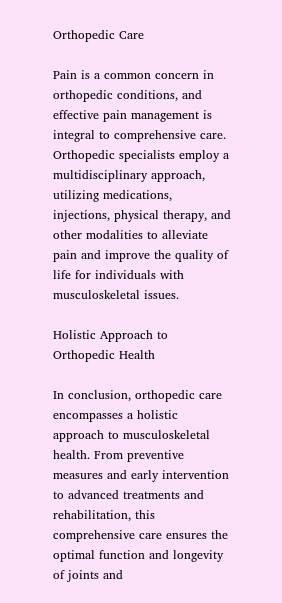Orthopedic Care

Pain is a common concern in orthopedic conditions, and effective pain management is integral to comprehensive care. Orthopedic specialists employ a multidisciplinary approach, utilizing medications, injections, physical therapy, and other modalities to alleviate pain and improve the quality of life for individuals with musculoskeletal issues.

Holistic Approach to Orthopedic Health

In conclusion, orthopedic care encompasses a holistic approach to musculoskeletal health. From preventive measures and early intervention to advanced treatments and rehabilitation, this comprehensive care ensures the optimal function and longevity of joints and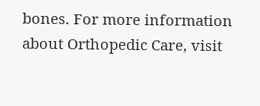bones. For more information about Orthopedic Care, visit